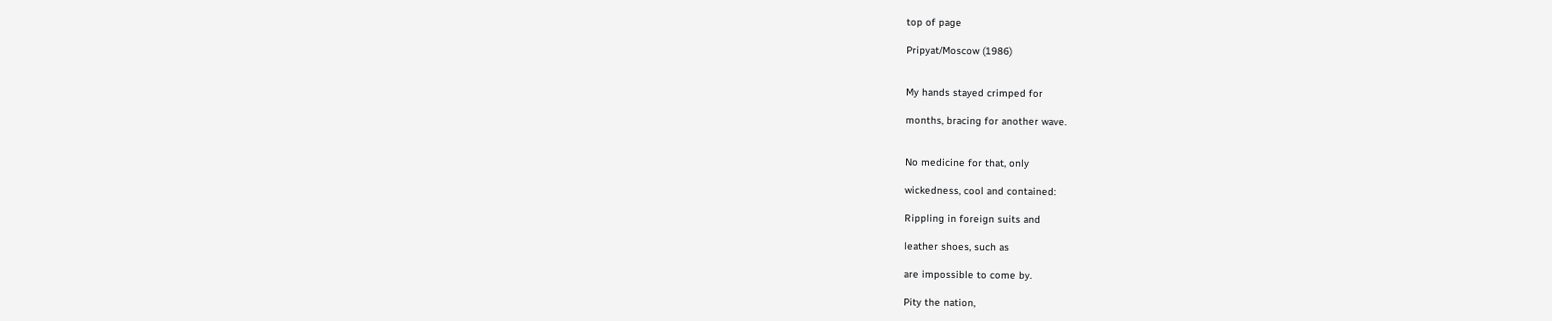top of page

Pripyat/Moscow (1986)


My hands stayed crimped for

months, bracing for another wave.


No medicine for that, only

wickedness, cool and contained:

Rippling in foreign suits and

leather shoes, such as

are impossible to come by.

Pity the nation,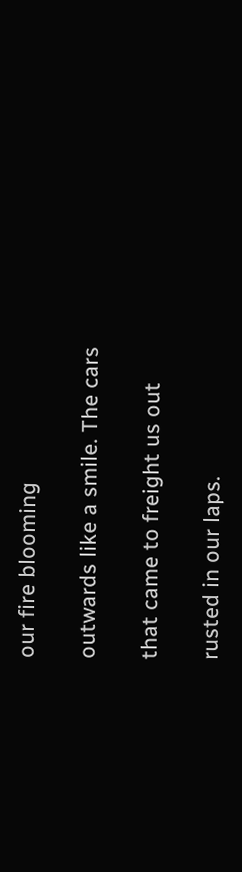our fire blooming

outwards like a smile. The cars

that came to freight us out

rusted in our laps.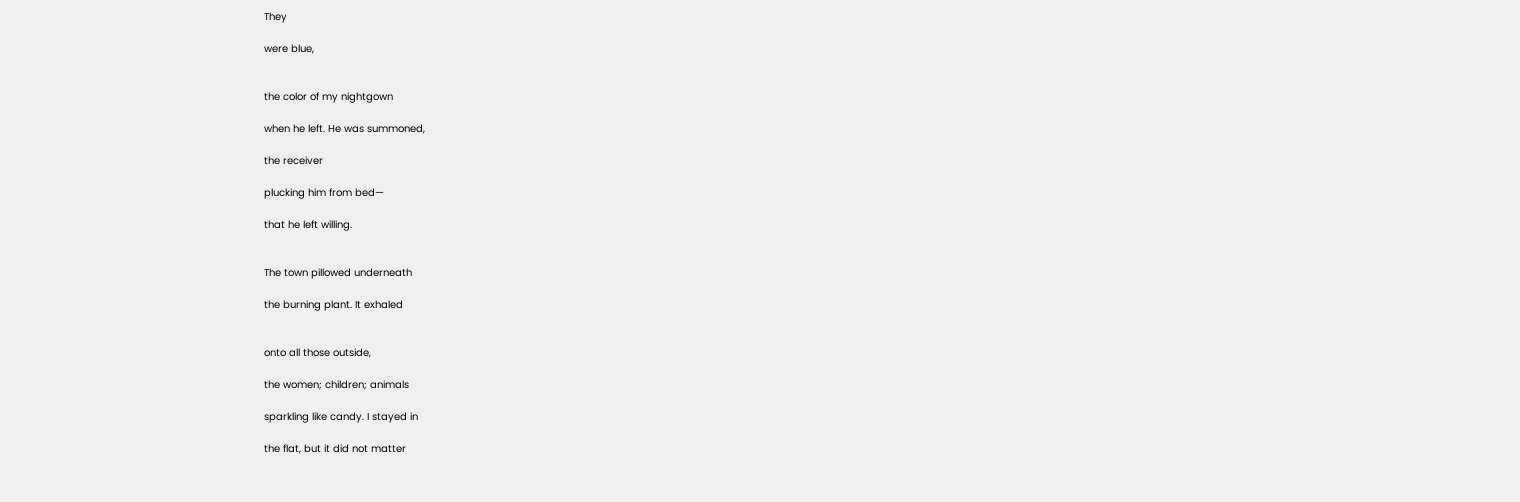They

were blue,


the color of my nightgown

when he left. He was summoned,

the receiver

plucking him from bed—

that he left willing.


The town pillowed underneath

the burning plant. It exhaled


onto all those outside,

the women; children; animals

sparkling like candy. I stayed in

the flat, but it did not matter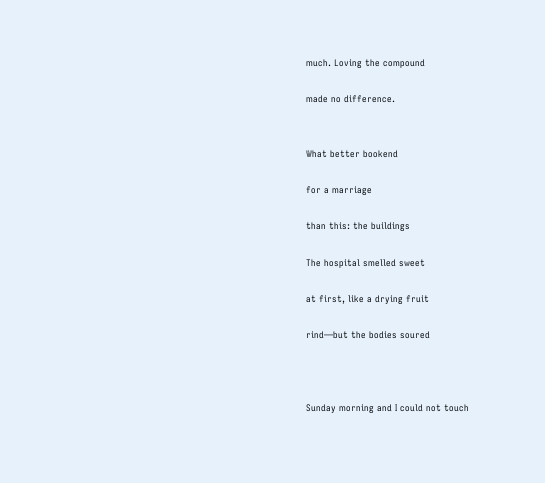much. Loving the compound

made no difference.


What better bookend

for a marriage

than this: the buildings

The hospital smelled sweet

at first, like a drying fruit

rind—but the bodies soured



Sunday morning and I could not touch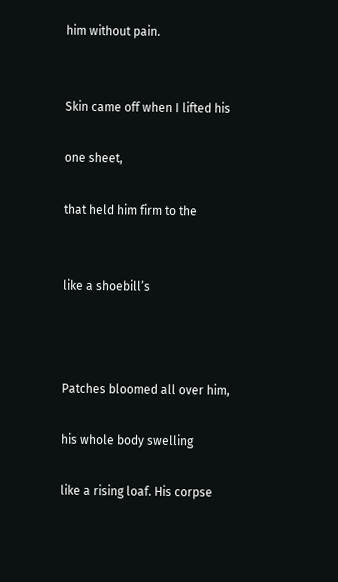him without pain.


Skin came off when I lifted his

one sheet,

that held him firm to the


like a shoebill’s



Patches bloomed all over him,

his whole body swelling

like a rising loaf. His corpse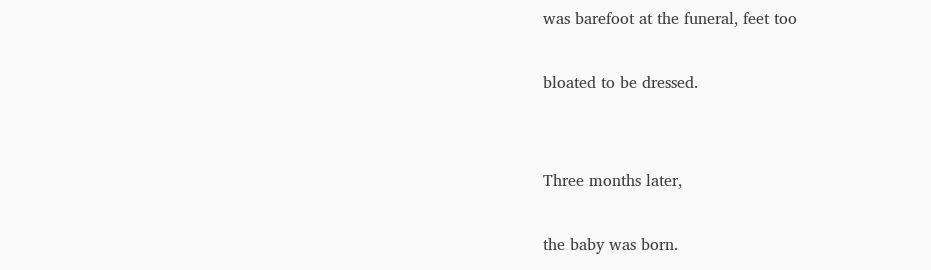was barefoot at the funeral, feet too

bloated to be dressed.


Three months later,

the baby was born.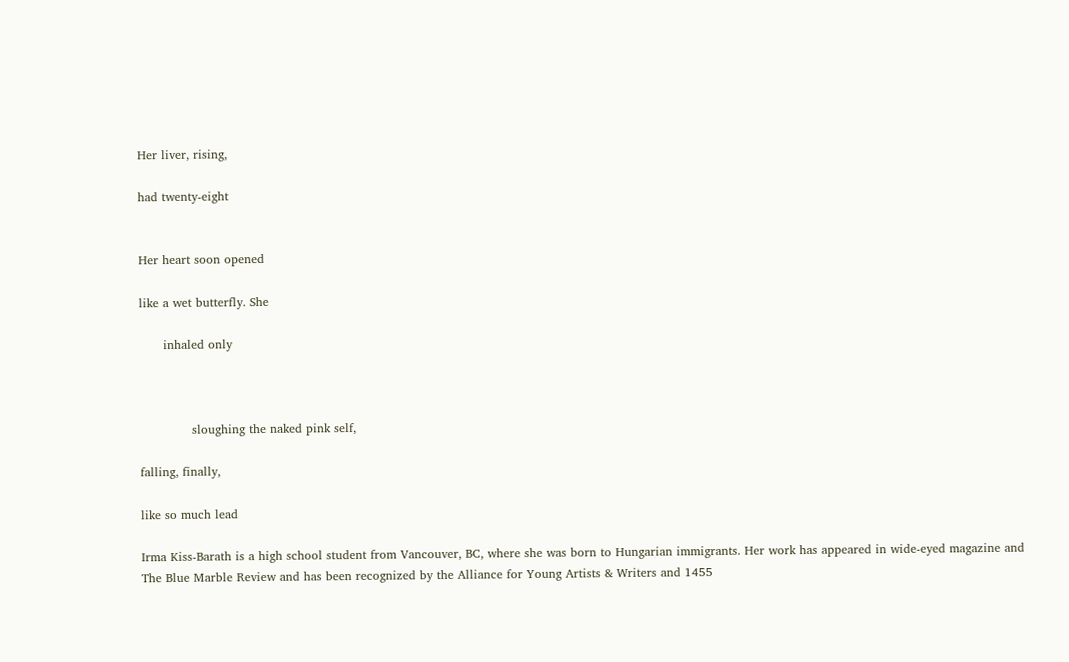Her liver, rising,

had twenty-eight


Her heart soon opened

like a wet butterfly. She

      inhaled only



             sloughing the naked pink self,

falling, finally,

like so much lead

Irma Kiss-Barath is a high school student from Vancouver, BC, where she was born to Hungarian immigrants. Her work has appeared in wide-eyed magazine and The Blue Marble Review and has been recognized by the Alliance for Young Artists & Writers and 1455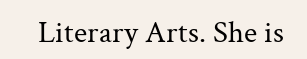Literary Arts. She is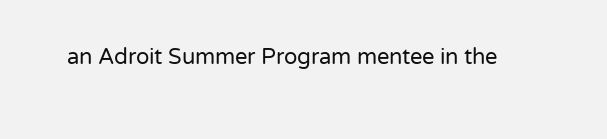an Adroit Summer Program mentee in the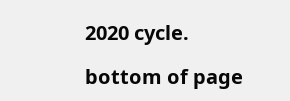2020 cycle.

bottom of page